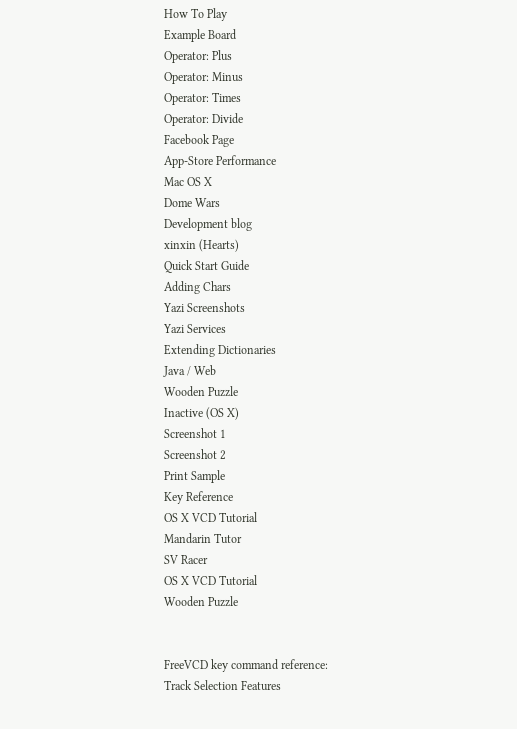How To Play
Example Board
Operator: Plus
Operator: Minus
Operator: Times
Operator: Divide
Facebook Page
App-Store Performance
Mac OS X
Dome Wars
Development blog
xinxin (Hearts)
Quick Start Guide
Adding Chars
Yazi Screenshots
Yazi Services
Extending Dictionaries
Java / Web
Wooden Puzzle
Inactive (OS X)
Screenshot 1
Screenshot 2
Print Sample
Key Reference
OS X VCD Tutorial
Mandarin Tutor
SV Racer
OS X VCD Tutorial
Wooden Puzzle


FreeVCD key command reference:
Track Selection Features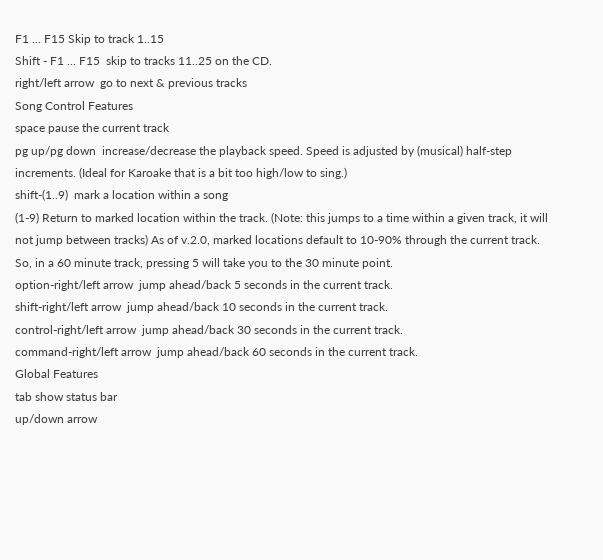F1 ... F15 Skip to track 1..15
Shift - F1 ... F15  skip to tracks 11..25 on the CD.
right/left arrow  go to next & previous tracks
Song Control Features
space pause the current track
pg up/pg down  increase/decrease the playback speed. Speed is adjusted by (musical) half-step increments. (Ideal for Karoake that is a bit too high/low to sing.)
shift-(1..9)  mark a location within a song
(1-9) Return to marked location within the track. (Note: this jumps to a time within a given track, it will not jump between tracks) As of v.2.0, marked locations default to 10-90% through the current track. So, in a 60 minute track, pressing 5 will take you to the 30 minute point.
option-right/left arrow  jump ahead/back 5 seconds in the current track.
shift-right/left arrow  jump ahead/back 10 seconds in the current track.
control-right/left arrow  jump ahead/back 30 seconds in the current track.
command-right/left arrow  jump ahead/back 60 seconds in the current track.
Global Features
tab show status bar
up/down arrow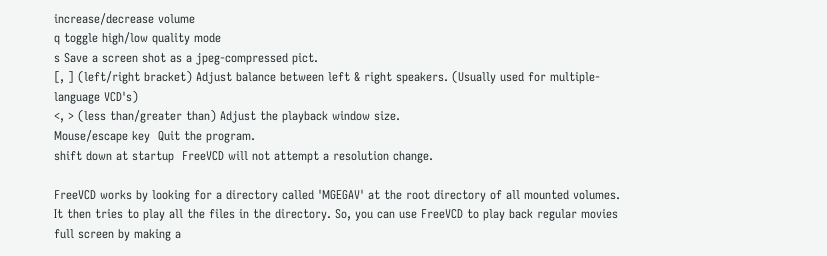increase/decrease volume
q toggle high/low quality mode
s Save a screen shot as a jpeg-compressed pict.
[, ] (left/right bracket) Adjust balance between left & right speakers. (Usually used for multiple-language VCD's)
<, > (less than/greater than) Adjust the playback window size.
Mouse/escape key  Quit the program.
shift down at startup  FreeVCD will not attempt a resolution change.

FreeVCD works by looking for a directory called 'MGEGAV' at the root directory of all mounted volumes. It then tries to play all the files in the directory. So, you can use FreeVCD to play back regular movies full screen by making a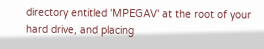directory entitled 'MPEGAV' at the root of your hard drive, and placing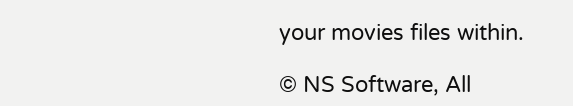your movies files within.

© NS Software, All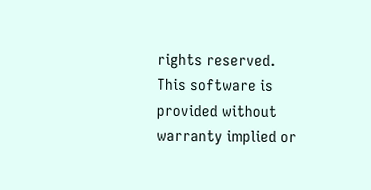rights reserved.
This software is provided without warranty implied or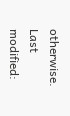otherwise.
Last modified: